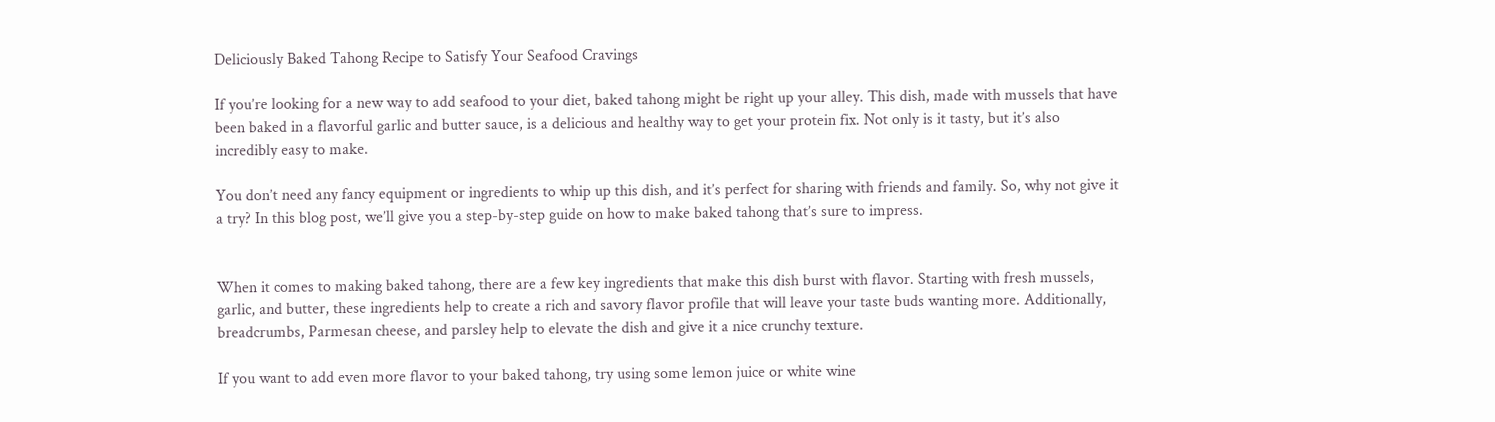Deliciously Baked Tahong Recipe to Satisfy Your Seafood Cravings

If you’re looking for a new way to add seafood to your diet, baked tahong might be right up your alley. This dish, made with mussels that have been baked in a flavorful garlic and butter sauce, is a delicious and healthy way to get your protein fix. Not only is it tasty, but it’s also incredibly easy to make.

You don’t need any fancy equipment or ingredients to whip up this dish, and it’s perfect for sharing with friends and family. So, why not give it a try? In this blog post, we’ll give you a step-by-step guide on how to make baked tahong that’s sure to impress.


When it comes to making baked tahong, there are a few key ingredients that make this dish burst with flavor. Starting with fresh mussels, garlic, and butter, these ingredients help to create a rich and savory flavor profile that will leave your taste buds wanting more. Additionally, breadcrumbs, Parmesan cheese, and parsley help to elevate the dish and give it a nice crunchy texture.

If you want to add even more flavor to your baked tahong, try using some lemon juice or white wine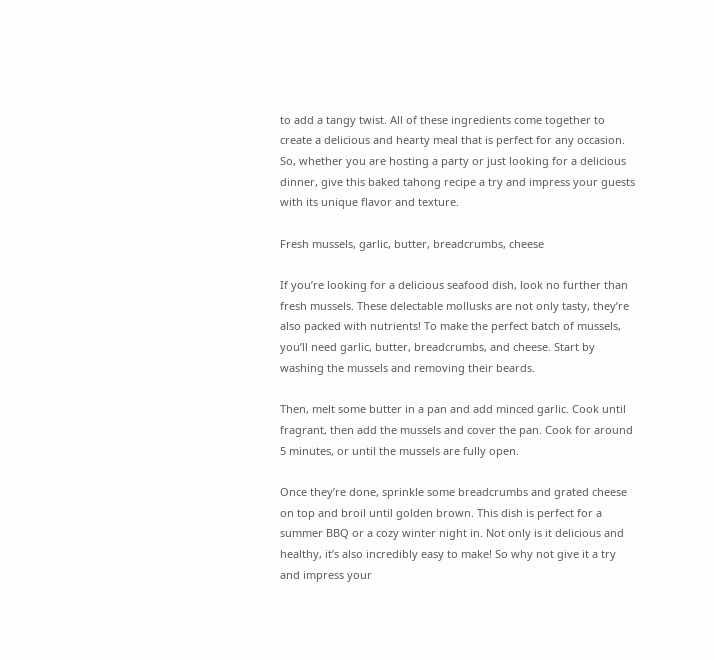to add a tangy twist. All of these ingredients come together to create a delicious and hearty meal that is perfect for any occasion. So, whether you are hosting a party or just looking for a delicious dinner, give this baked tahong recipe a try and impress your guests with its unique flavor and texture.

Fresh mussels, garlic, butter, breadcrumbs, cheese

If you’re looking for a delicious seafood dish, look no further than fresh mussels. These delectable mollusks are not only tasty, they’re also packed with nutrients! To make the perfect batch of mussels, you’ll need garlic, butter, breadcrumbs, and cheese. Start by washing the mussels and removing their beards.

Then, melt some butter in a pan and add minced garlic. Cook until fragrant, then add the mussels and cover the pan. Cook for around 5 minutes, or until the mussels are fully open.

Once they’re done, sprinkle some breadcrumbs and grated cheese on top and broil until golden brown. This dish is perfect for a summer BBQ or a cozy winter night in. Not only is it delicious and healthy, it’s also incredibly easy to make! So why not give it a try and impress your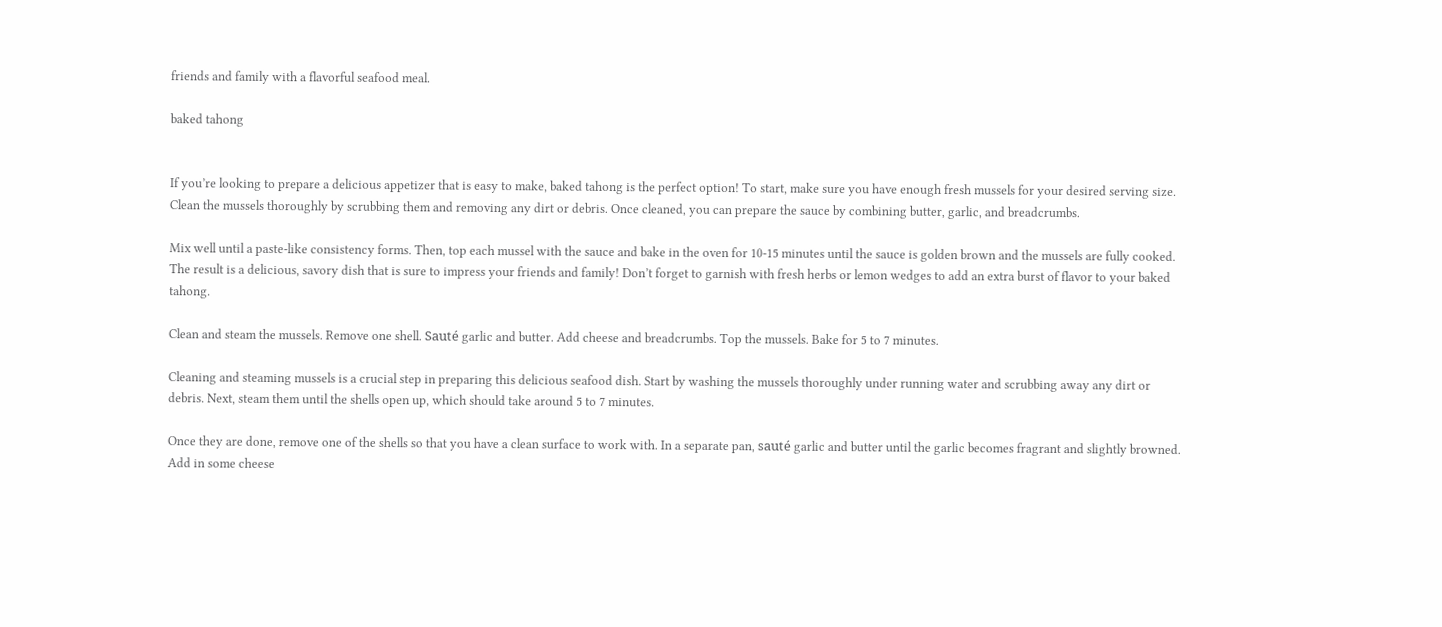friends and family with a flavorful seafood meal.

baked tahong


If you’re looking to prepare a delicious appetizer that is easy to make, baked tahong is the perfect option! To start, make sure you have enough fresh mussels for your desired serving size. Clean the mussels thoroughly by scrubbing them and removing any dirt or debris. Once cleaned, you can prepare the sauce by combining butter, garlic, and breadcrumbs.

Mix well until a paste-like consistency forms. Then, top each mussel with the sauce and bake in the oven for 10-15 minutes until the sauce is golden brown and the mussels are fully cooked. The result is a delicious, savory dish that is sure to impress your friends and family! Don’t forget to garnish with fresh herbs or lemon wedges to add an extra burst of flavor to your baked tahong.

Clean and steam the mussels. Remove one shell. Sauté garlic and butter. Add cheese and breadcrumbs. Top the mussels. Bake for 5 to 7 minutes.

Cleaning and steaming mussels is a crucial step in preparing this delicious seafood dish. Start by washing the mussels thoroughly under running water and scrubbing away any dirt or debris. Next, steam them until the shells open up, which should take around 5 to 7 minutes.

Once they are done, remove one of the shells so that you have a clean surface to work with. In a separate pan, sauté garlic and butter until the garlic becomes fragrant and slightly browned. Add in some cheese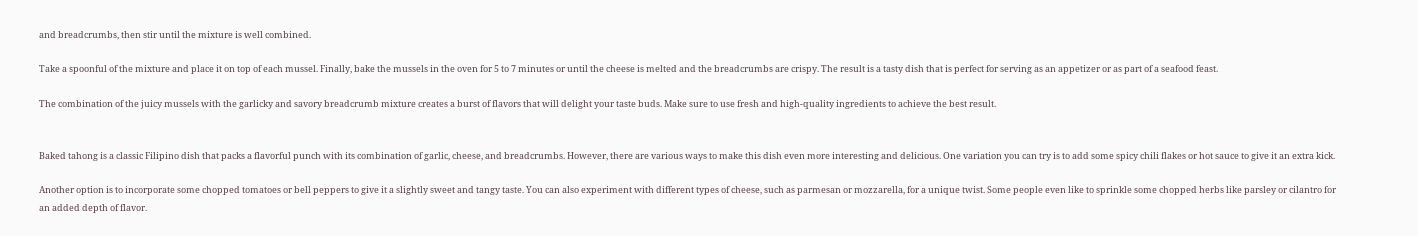and breadcrumbs, then stir until the mixture is well combined.

Take a spoonful of the mixture and place it on top of each mussel. Finally, bake the mussels in the oven for 5 to 7 minutes or until the cheese is melted and the breadcrumbs are crispy. The result is a tasty dish that is perfect for serving as an appetizer or as part of a seafood feast.

The combination of the juicy mussels with the garlicky and savory breadcrumb mixture creates a burst of flavors that will delight your taste buds. Make sure to use fresh and high-quality ingredients to achieve the best result.


Baked tahong is a classic Filipino dish that packs a flavorful punch with its combination of garlic, cheese, and breadcrumbs. However, there are various ways to make this dish even more interesting and delicious. One variation you can try is to add some spicy chili flakes or hot sauce to give it an extra kick.

Another option is to incorporate some chopped tomatoes or bell peppers to give it a slightly sweet and tangy taste. You can also experiment with different types of cheese, such as parmesan or mozzarella, for a unique twist. Some people even like to sprinkle some chopped herbs like parsley or cilantro for an added depth of flavor.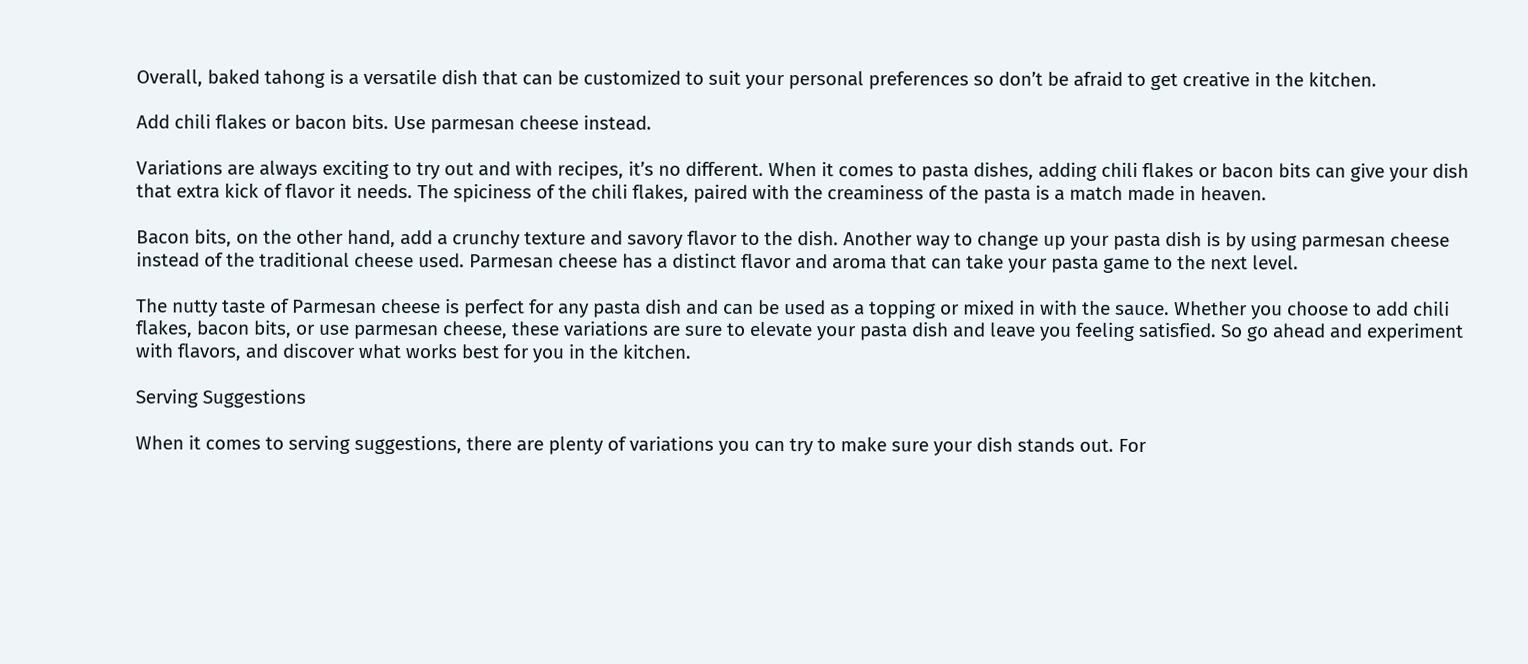Overall, baked tahong is a versatile dish that can be customized to suit your personal preferences so don’t be afraid to get creative in the kitchen.

Add chili flakes or bacon bits. Use parmesan cheese instead.

Variations are always exciting to try out and with recipes, it’s no different. When it comes to pasta dishes, adding chili flakes or bacon bits can give your dish that extra kick of flavor it needs. The spiciness of the chili flakes, paired with the creaminess of the pasta is a match made in heaven.

Bacon bits, on the other hand, add a crunchy texture and savory flavor to the dish. Another way to change up your pasta dish is by using parmesan cheese instead of the traditional cheese used. Parmesan cheese has a distinct flavor and aroma that can take your pasta game to the next level.

The nutty taste of Parmesan cheese is perfect for any pasta dish and can be used as a topping or mixed in with the sauce. Whether you choose to add chili flakes, bacon bits, or use parmesan cheese, these variations are sure to elevate your pasta dish and leave you feeling satisfied. So go ahead and experiment with flavors, and discover what works best for you in the kitchen.

Serving Suggestions

When it comes to serving suggestions, there are plenty of variations you can try to make sure your dish stands out. For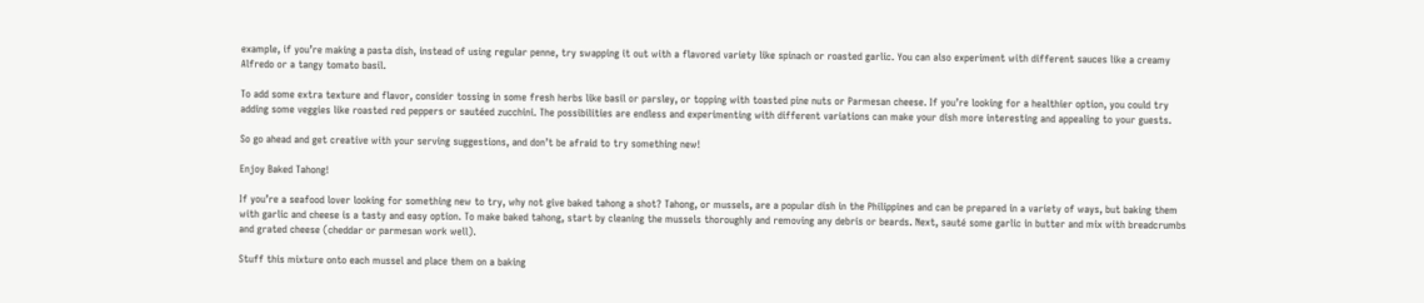example, if you’re making a pasta dish, instead of using regular penne, try swapping it out with a flavored variety like spinach or roasted garlic. You can also experiment with different sauces like a creamy Alfredo or a tangy tomato basil.

To add some extra texture and flavor, consider tossing in some fresh herbs like basil or parsley, or topping with toasted pine nuts or Parmesan cheese. If you’re looking for a healthier option, you could try adding some veggies like roasted red peppers or sautéed zucchini. The possibilities are endless and experimenting with different variations can make your dish more interesting and appealing to your guests.

So go ahead and get creative with your serving suggestions, and don’t be afraid to try something new!

Enjoy Baked Tahong!

If you’re a seafood lover looking for something new to try, why not give baked tahong a shot? Tahong, or mussels, are a popular dish in the Philippines and can be prepared in a variety of ways, but baking them with garlic and cheese is a tasty and easy option. To make baked tahong, start by cleaning the mussels thoroughly and removing any debris or beards. Next, sauté some garlic in butter and mix with breadcrumbs and grated cheese (cheddar or parmesan work well).

Stuff this mixture onto each mussel and place them on a baking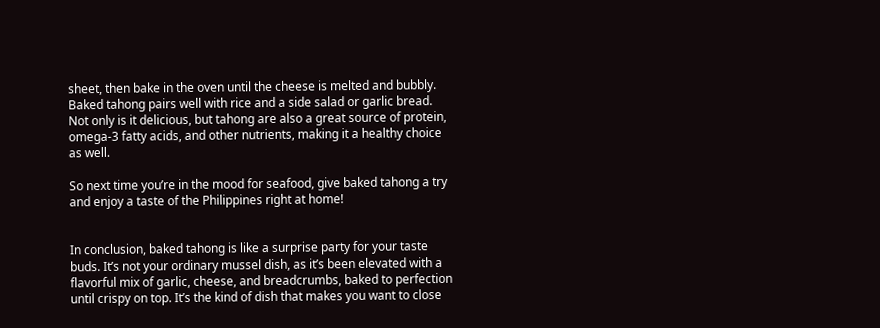sheet, then bake in the oven until the cheese is melted and bubbly. Baked tahong pairs well with rice and a side salad or garlic bread. Not only is it delicious, but tahong are also a great source of protein, omega-3 fatty acids, and other nutrients, making it a healthy choice as well.

So next time you’re in the mood for seafood, give baked tahong a try and enjoy a taste of the Philippines right at home!


In conclusion, baked tahong is like a surprise party for your taste buds. It’s not your ordinary mussel dish, as it’s been elevated with a flavorful mix of garlic, cheese, and breadcrumbs, baked to perfection until crispy on top. It’s the kind of dish that makes you want to close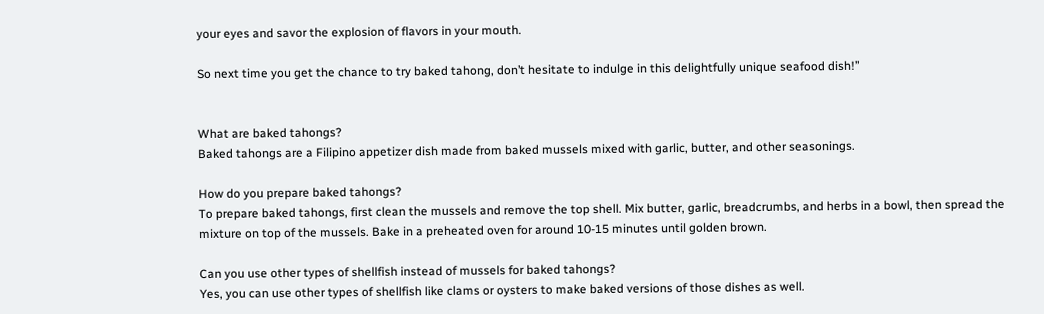your eyes and savor the explosion of flavors in your mouth.

So next time you get the chance to try baked tahong, don’t hesitate to indulge in this delightfully unique seafood dish!”


What are baked tahongs?
Baked tahongs are a Filipino appetizer dish made from baked mussels mixed with garlic, butter, and other seasonings.

How do you prepare baked tahongs?
To prepare baked tahongs, first clean the mussels and remove the top shell. Mix butter, garlic, breadcrumbs, and herbs in a bowl, then spread the mixture on top of the mussels. Bake in a preheated oven for around 10-15 minutes until golden brown.

Can you use other types of shellfish instead of mussels for baked tahongs?
Yes, you can use other types of shellfish like clams or oysters to make baked versions of those dishes as well.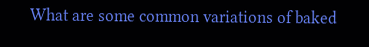What are some common variations of baked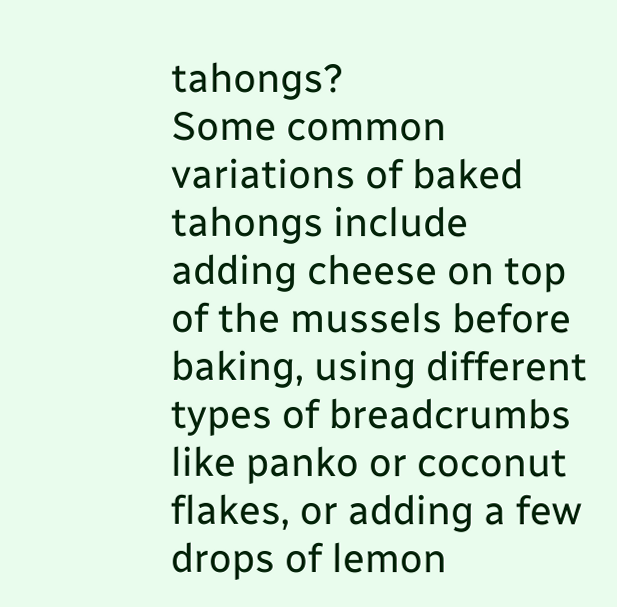tahongs?
Some common variations of baked tahongs include adding cheese on top of the mussels before baking, using different types of breadcrumbs like panko or coconut flakes, or adding a few drops of lemon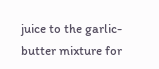juice to the garlic-butter mixture for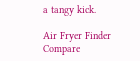a tangy kick.

Air Fryer Finder
Compare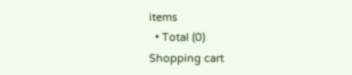items
  • Total (0)
Shopping cart